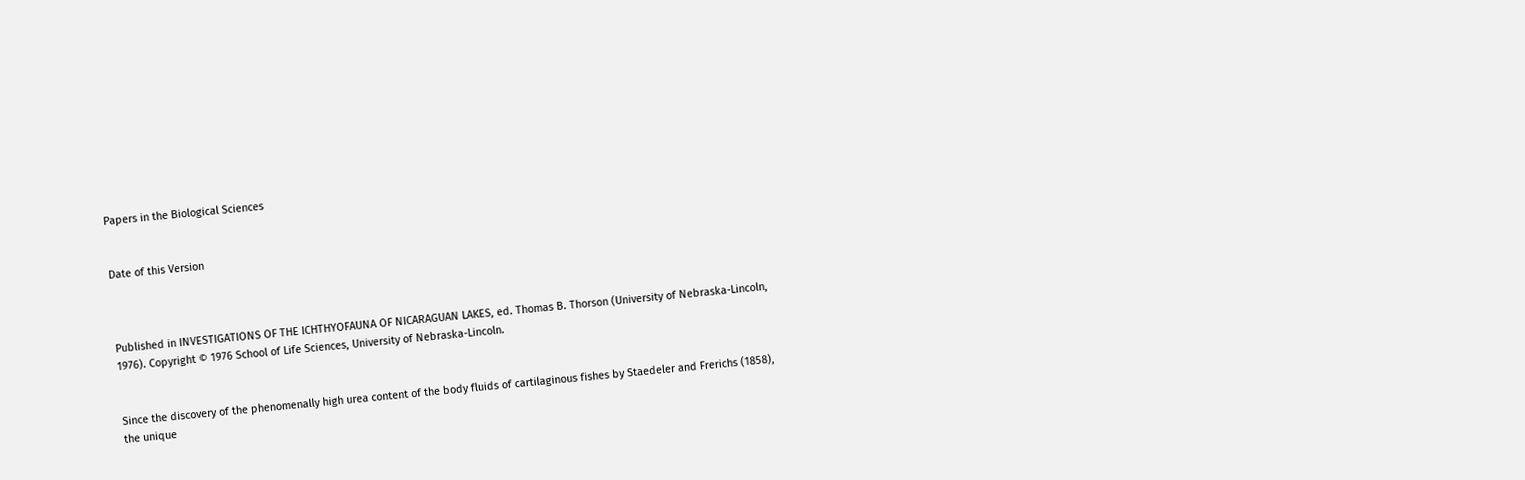Papers in the Biological Sciences


Date of this Version



Published in INVESTIGATIONS OF THE ICHTHYOFAUNA OF NICARAGUAN LAKES, ed. Thomas B. Thorson (University of Nebraska-Lincoln, 1976). Copyright © 1976 School of Life Sciences, University of Nebraska-Lincoln.


Since the discovery of the phenomenally high urea content of the body fluids of cartilaginous fishes by Staedeler and Frerichs (1858), the unique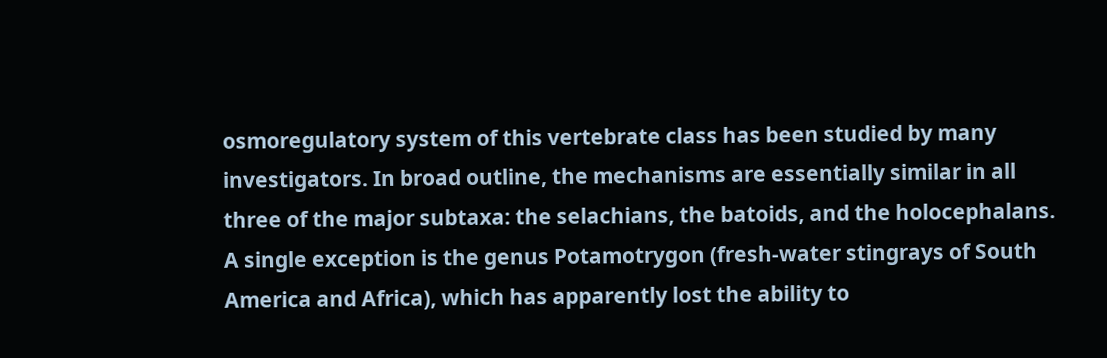osmoregulatory system of this vertebrate class has been studied by many investigators. In broad outline, the mechanisms are essentially similar in all three of the major subtaxa: the selachians, the batoids, and the holocephalans. A single exception is the genus Potamotrygon (fresh-water stingrays of South America and Africa), which has apparently lost the ability to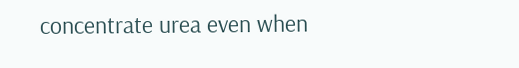concentrate urea even when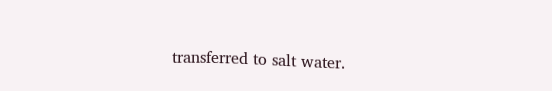transferred to salt water.